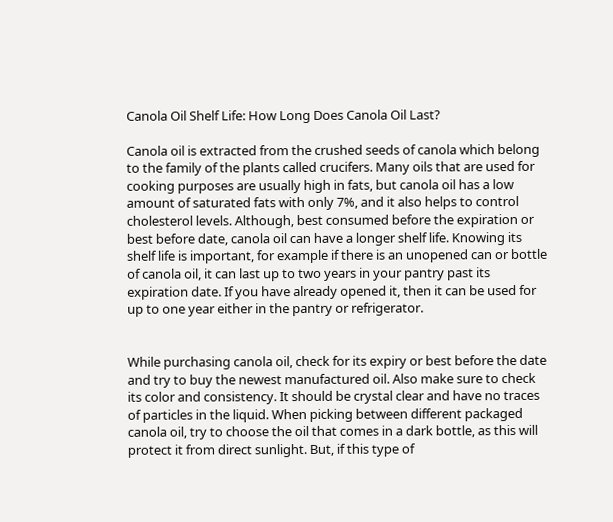Canola Oil Shelf Life: How Long Does Canola Oil Last?

Canola oil is extracted from the crushed seeds of canola which belong to the family of the plants called crucifers. Many oils that are used for cooking purposes are usually high in fats, but canola oil has a low amount of saturated fats with only 7%, and it also helps to control cholesterol levels. Although, best consumed before the expiration or best before date, canola oil can have a longer shelf life. Knowing its shelf life is important, for example if there is an unopened can or bottle of canola oil, it can last up to two years in your pantry past its expiration date. If you have already opened it, then it can be used for up to one year either in the pantry or refrigerator.


While purchasing canola oil, check for its expiry or best before the date and try to buy the newest manufactured oil. Also make sure to check its color and consistency. It should be crystal clear and have no traces of particles in the liquid. When picking between different packaged canola oil, try to choose the oil that comes in a dark bottle, as this will protect it from direct sunlight. But, if this type of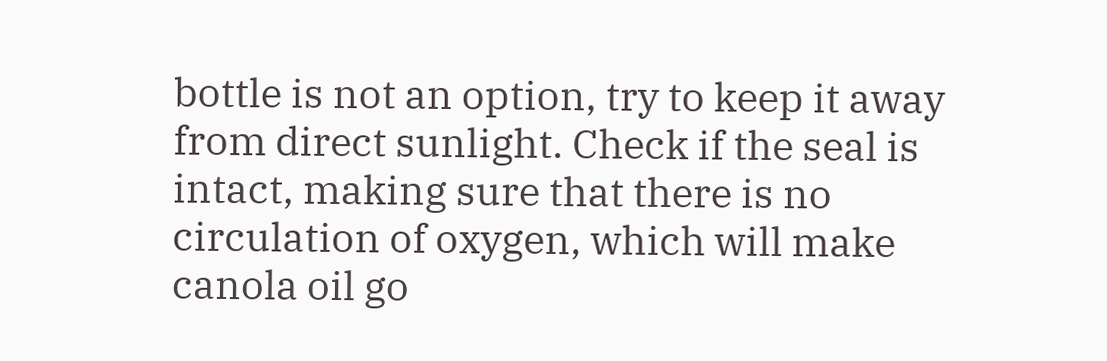bottle is not an option, try to keep it away from direct sunlight. Check if the seal is intact, making sure that there is no circulation of oxygen, which will make canola oil go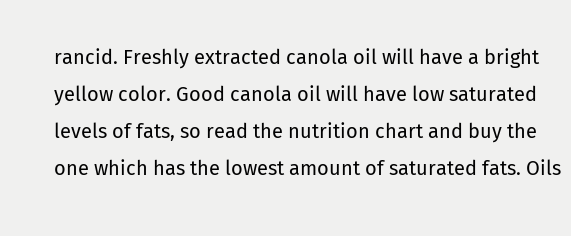rancid. Freshly extracted canola oil will have a bright yellow color. Good canola oil will have low saturated levels of fats, so read the nutrition chart and buy the one which has the lowest amount of saturated fats. Oils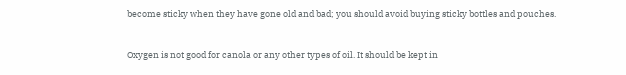become sticky when they have gone old and bad; you should avoid buying sticky bottles and pouches.


Oxygen is not good for canola or any other types of oil. It should be kept in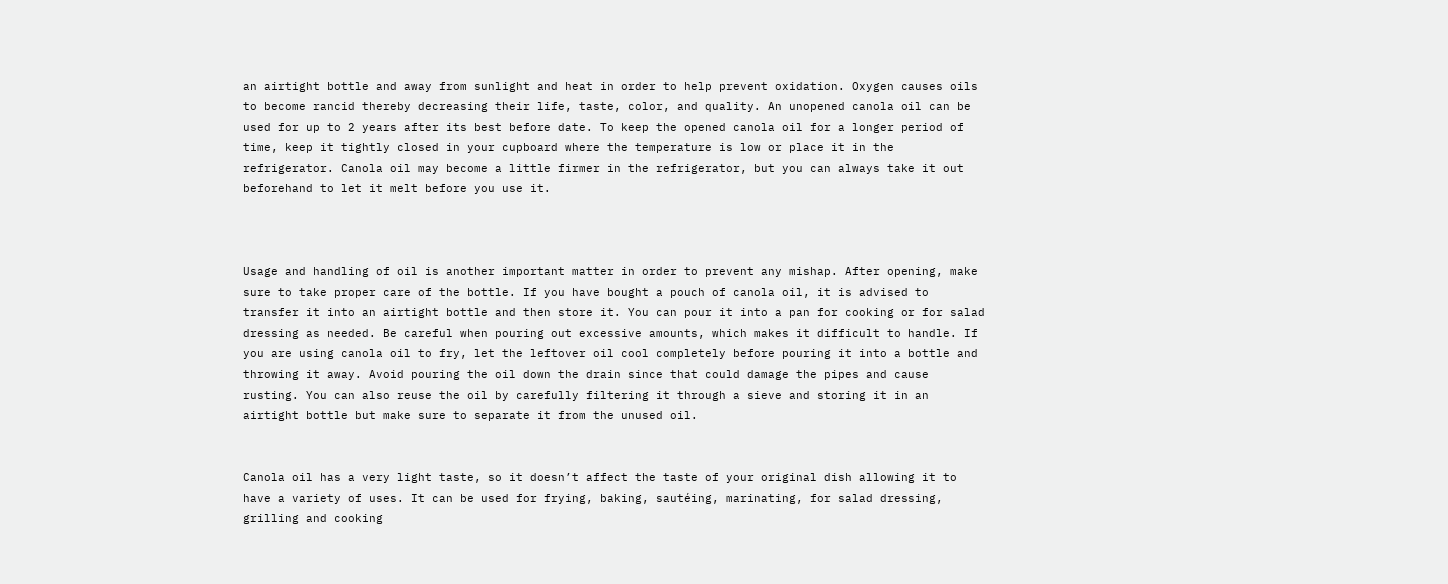an airtight bottle and away from sunlight and heat in order to help prevent oxidation. Oxygen causes oils to become rancid thereby decreasing their life, taste, color, and quality. An unopened canola oil can be used for up to 2 years after its best before date. To keep the opened canola oil for a longer period of time, keep it tightly closed in your cupboard where the temperature is low or place it in the refrigerator. Canola oil may become a little firmer in the refrigerator, but you can always take it out beforehand to let it melt before you use it.



Usage and handling of oil is another important matter in order to prevent any mishap. After opening, make sure to take proper care of the bottle. If you have bought a pouch of canola oil, it is advised to transfer it into an airtight bottle and then store it. You can pour it into a pan for cooking or for salad dressing as needed. Be careful when pouring out excessive amounts, which makes it difficult to handle. If you are using canola oil to fry, let the leftover oil cool completely before pouring it into a bottle and throwing it away. Avoid pouring the oil down the drain since that could damage the pipes and cause rusting. You can also reuse the oil by carefully filtering it through a sieve and storing it in an airtight bottle but make sure to separate it from the unused oil.


Canola oil has a very light taste, so it doesn’t affect the taste of your original dish allowing it to have a variety of uses. It can be used for frying, baking, sautéing, marinating, for salad dressing, grilling and cooking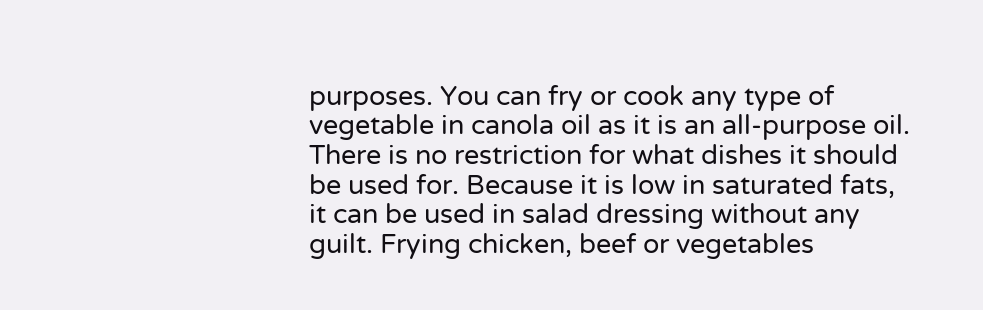purposes. You can fry or cook any type of vegetable in canola oil as it is an all-purpose oil. There is no restriction for what dishes it should be used for. Because it is low in saturated fats, it can be used in salad dressing without any guilt. Frying chicken, beef or vegetables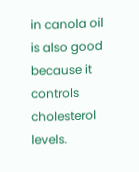in canola oil is also good because it controls cholesterol levels.